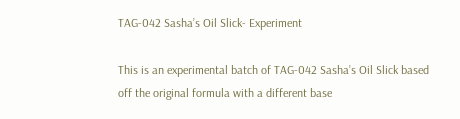TAG-042 Sasha’s Oil Slick- Experiment

This is an experimental batch of TAG-042 Sasha’s Oil Slick based off the original formula with a different base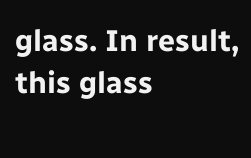glass. In result, this glass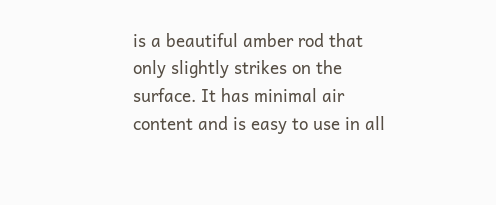is a beautiful amber rod that only slightly strikes on the surface. It has minimal air content and is easy to use in all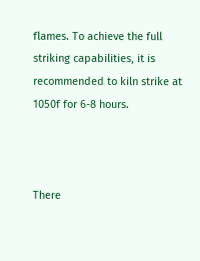flames. To achieve the full striking capabilities, it is recommended to kiln strike at 1050f for 6-8 hours.



There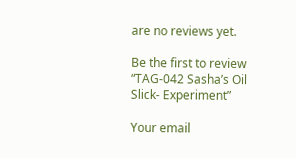are no reviews yet.

Be the first to review “TAG-042 Sasha’s Oil Slick- Experiment”

Your email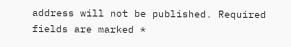address will not be published. Required fields are marked *